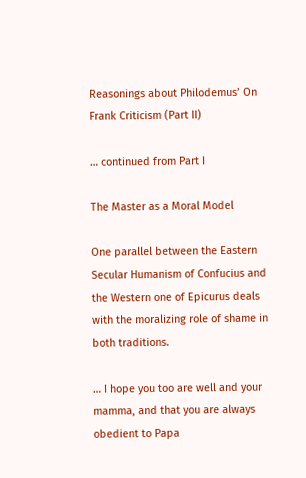Reasonings about Philodemus’ On Frank Criticism (Part II)

… continued from Part I

The Master as a Moral Model

One parallel between the Eastern Secular Humanism of Confucius and the Western one of Epicurus deals with the moralizing role of shame in both traditions.

… I hope you too are well and your mamma, and that you are always obedient to Papa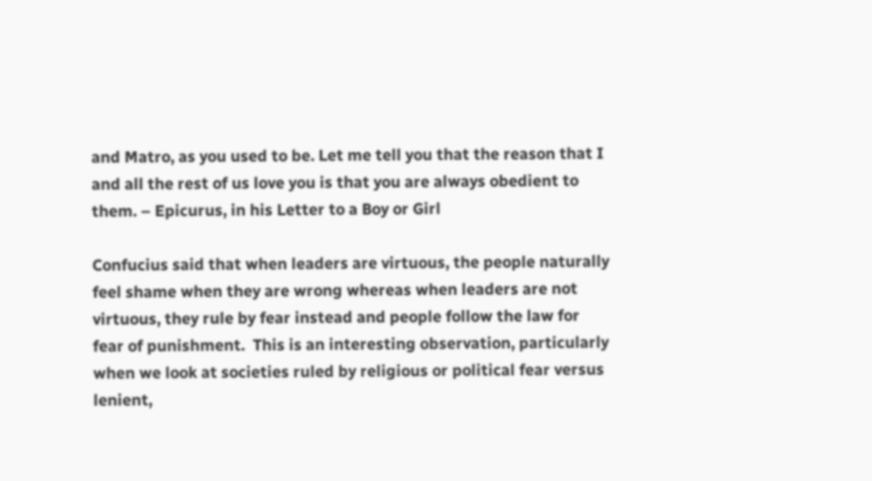and Matro, as you used to be. Let me tell you that the reason that I and all the rest of us love you is that you are always obedient to them. – Epicurus, in his Letter to a Boy or Girl

Confucius said that when leaders are virtuous, the people naturally feel shame when they are wrong whereas when leaders are not virtuous, they rule by fear instead and people follow the law for fear of punishment.  This is an interesting observation, particularly when we look at societies ruled by religious or political fear versus lenient,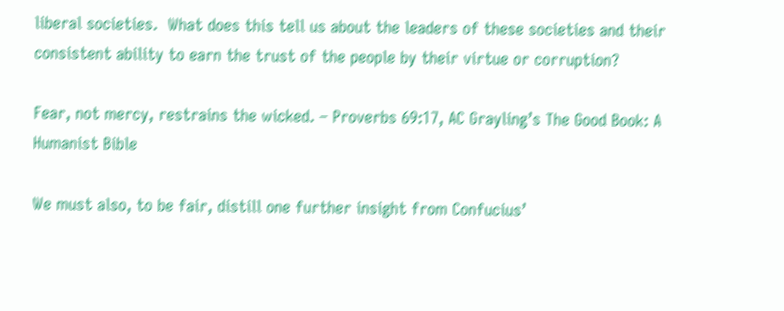liberal societies.  What does this tell us about the leaders of these societies and their consistent ability to earn the trust of the people by their virtue or corruption?

Fear, not mercy, restrains the wicked. – Proverbs 69:17, AC Grayling’s The Good Book: A Humanist Bible

We must also, to be fair, distill one further insight from Confucius’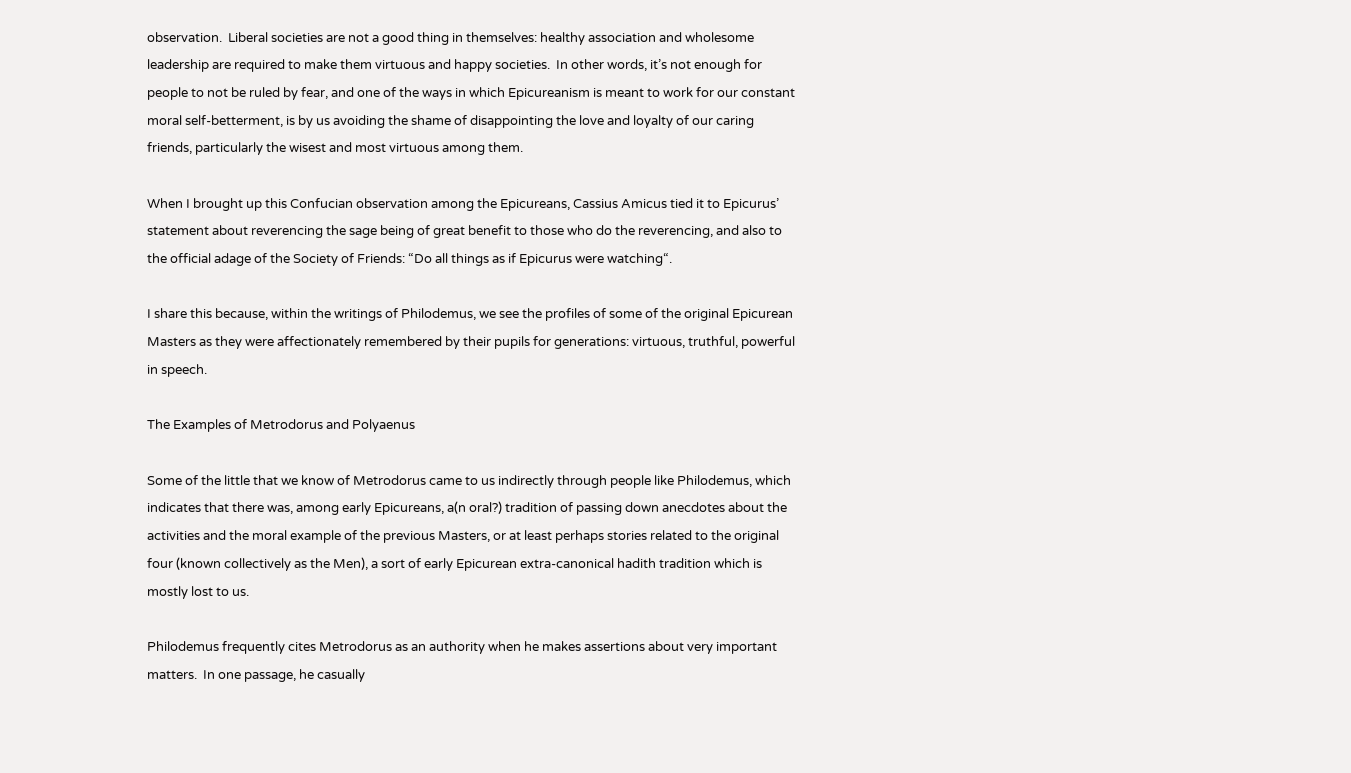observation.  Liberal societies are not a good thing in themselves: healthy association and wholesome leadership are required to make them virtuous and happy societies.  In other words, it’s not enough for people to not be ruled by fear, and one of the ways in which Epicureanism is meant to work for our constant moral self-betterment, is by us avoiding the shame of disappointing the love and loyalty of our caring friends, particularly the wisest and most virtuous among them.

When I brought up this Confucian observation among the Epicureans, Cassius Amicus tied it to Epicurus’ statement about reverencing the sage being of great benefit to those who do the reverencing, and also to the official adage of the Society of Friends: “Do all things as if Epicurus were watching“.

I share this because, within the writings of Philodemus, we see the profiles of some of the original Epicurean Masters as they were affectionately remembered by their pupils for generations: virtuous, truthful, powerful in speech.

The Examples of Metrodorus and Polyaenus

Some of the little that we know of Metrodorus came to us indirectly through people like Philodemus, which indicates that there was, among early Epicureans, a(n oral?) tradition of passing down anecdotes about the activities and the moral example of the previous Masters, or at least perhaps stories related to the original four (known collectively as the Men), a sort of early Epicurean extra-canonical hadith tradition which is mostly lost to us.

Philodemus frequently cites Metrodorus as an authority when he makes assertions about very important matters.  In one passage, he casually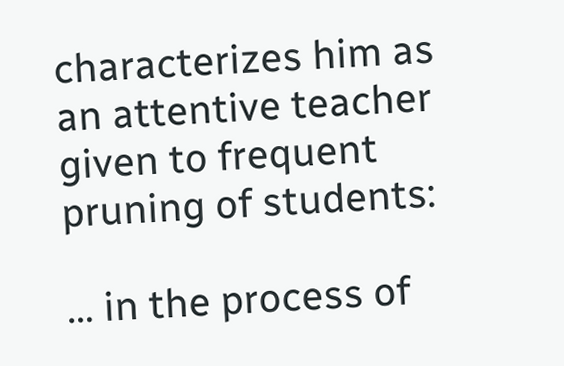characterizes him as an attentive teacher given to frequent pruning of students:

… in the process of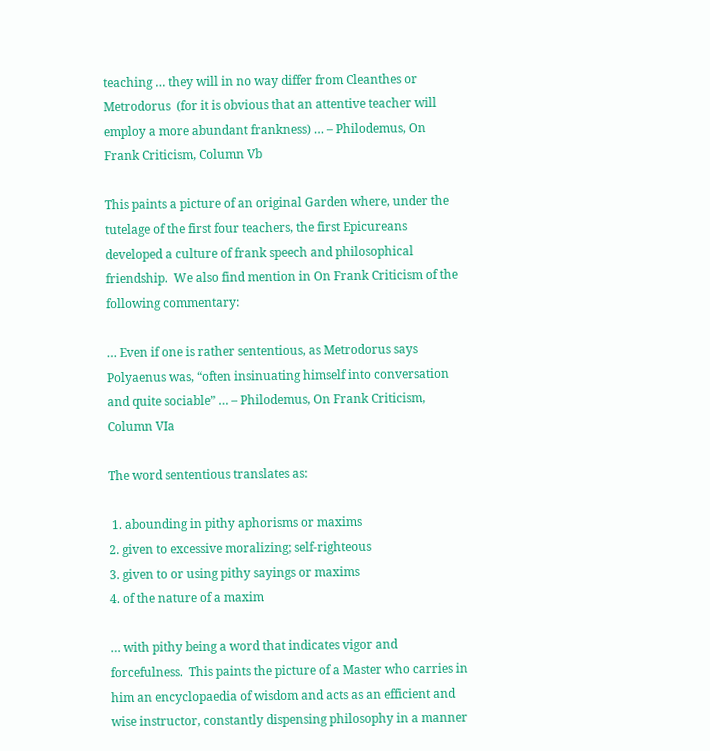teaching … they will in no way differ from Cleanthes or Metrodorus  (for it is obvious that an attentive teacher will employ a more abundant frankness) … – Philodemus, On Frank Criticism, Column Vb

This paints a picture of an original Garden where, under the tutelage of the first four teachers, the first Epicureans developed a culture of frank speech and philosophical friendship.  We also find mention in On Frank Criticism of the following commentary:

… Even if one is rather sententious, as Metrodorus says Polyaenus was, “often insinuating himself into conversation and quite sociable” … – Philodemus, On Frank Criticism, Column VIa

The word sententious translates as:

 1. abounding in pithy aphorisms or maxims
2. given to excessive moralizing; self-righteous
3. given to or using pithy sayings or maxims
4. of the nature of a maxim

… with pithy being a word that indicates vigor and forcefulness.  This paints the picture of a Master who carries in him an encyclopaedia of wisdom and acts as an efficient and wise instructor, constantly dispensing philosophy in a manner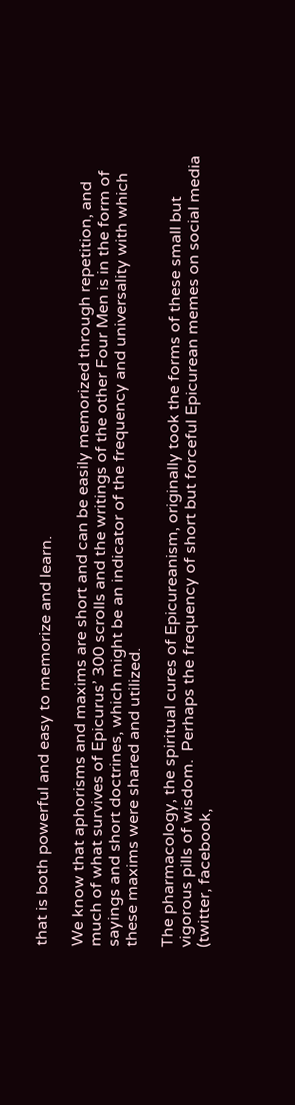that is both powerful and easy to memorize and learn.

We know that aphorisms and maxims are short and can be easily memorized through repetition, and much of what survives of Epicurus’ 300 scrolls and the writings of the other Four Men is in the form of sayings and short doctrines, which might be an indicator of the frequency and universality with which these maxims were shared and utilized.

The pharmacology, the spiritual cures of Epicureanism, originally took the forms of these small but vigorous pills of wisdom.  Perhaps the frequency of short but forceful Epicurean memes on social media (twitter, facebook,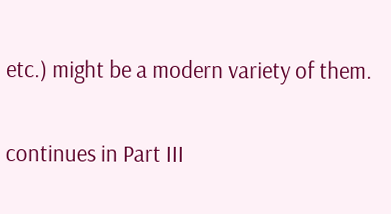etc.) might be a modern variety of them.

continues in Part III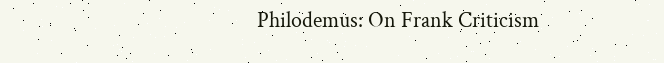Philodemus: On Frank Criticism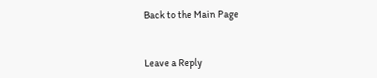Back to the Main Page


Leave a Reply